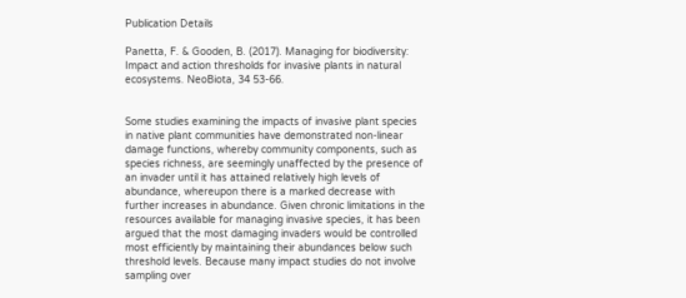Publication Details

Panetta, F. & Gooden, B. (2017). Managing for biodiversity: Impact and action thresholds for invasive plants in natural ecosystems. NeoBiota, 34 53-66.


Some studies examining the impacts of invasive plant species in native plant communities have demonstrated non-linear damage functions, whereby community components, such as species richness, are seemingly unaffected by the presence of an invader until it has attained relatively high levels of abundance, whereupon there is a marked decrease with further increases in abundance. Given chronic limitations in the resources available for managing invasive species, it has been argued that the most damaging invaders would be controlled most efficiently by maintaining their abundances below such threshold levels. Because many impact studies do not involve sampling over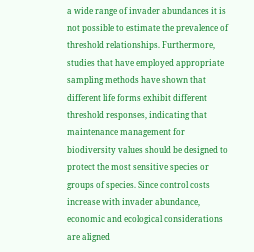a wide range of invader abundances it is not possible to estimate the prevalence of threshold relationships. Furthermore, studies that have employed appropriate sampling methods have shown that different life forms exhibit different threshold responses, indicating that maintenance management for biodiversity values should be designed to protect the most sensitive species or groups of species. Since control costs increase with invader abundance, economic and ecological considerations are aligned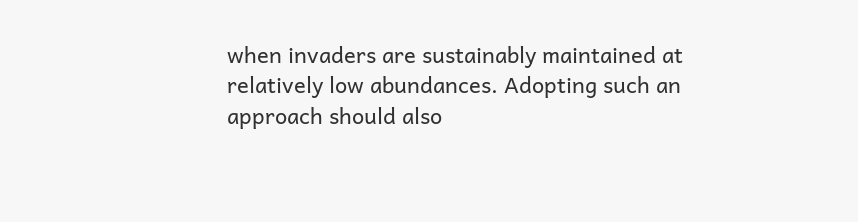when invaders are sustainably maintained at relatively low abundances. Adopting such an approach should also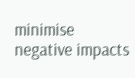minimise negative impacts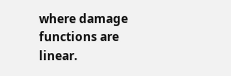where damage functions are linear.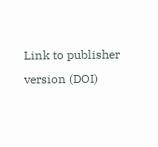Link to publisher version (DOI)